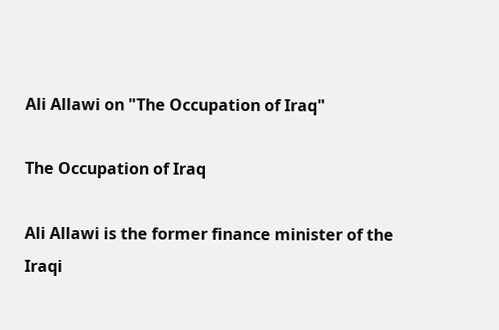Ali Allawi on "The Occupation of Iraq"

The Occupation of Iraq

Ali Allawi is the former finance minister of the Iraqi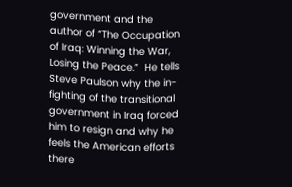government and the author of “The Occupation of Iraq: Winning the War, Losing the Peace.”  He tells Steve Paulson why the in-fighting of the transitional government in Iraq forced him to resign and why he feels the American efforts there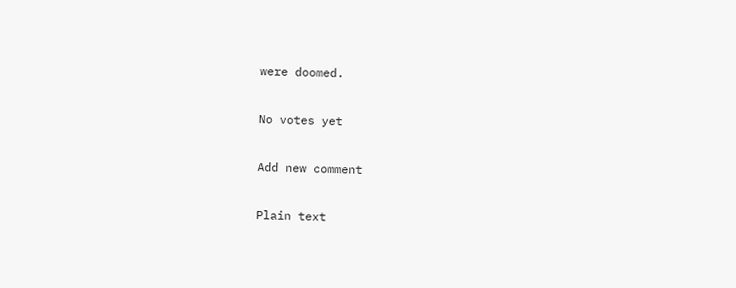were doomed.

No votes yet

Add new comment

Plain text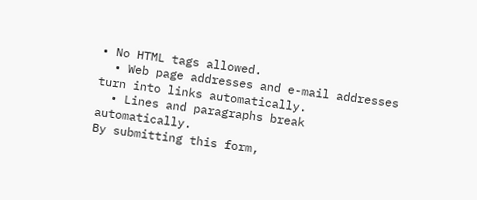• No HTML tags allowed.
  • Web page addresses and e-mail addresses turn into links automatically.
  • Lines and paragraphs break automatically.
By submitting this form,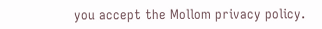you accept the Mollom privacy policy.